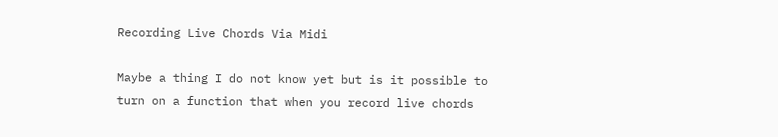Recording Live Chords Via Midi

Maybe a thing I do not know yet but is it possible to turn on a function that when you record live chords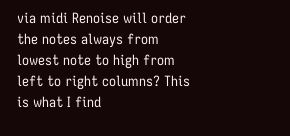via midi Renoise will order the notes always from lowest note to high from left to right columns? This is what I find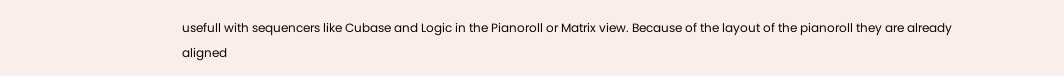usefull with sequencers like Cubase and Logic in the Pianoroll or Matrix view. Because of the layout of the pianoroll they are already aligned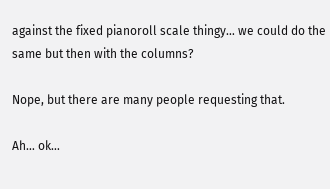against the fixed pianoroll scale thingy… we could do the same but then with the columns?

Nope, but there are many people requesting that.

Ah… ok…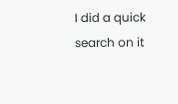I did a quick search on it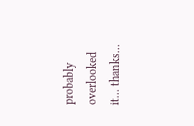probably overlooked it… thanks…